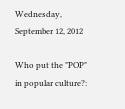Wednesday, September 12, 2012

Who put the "POP" in popular culture?: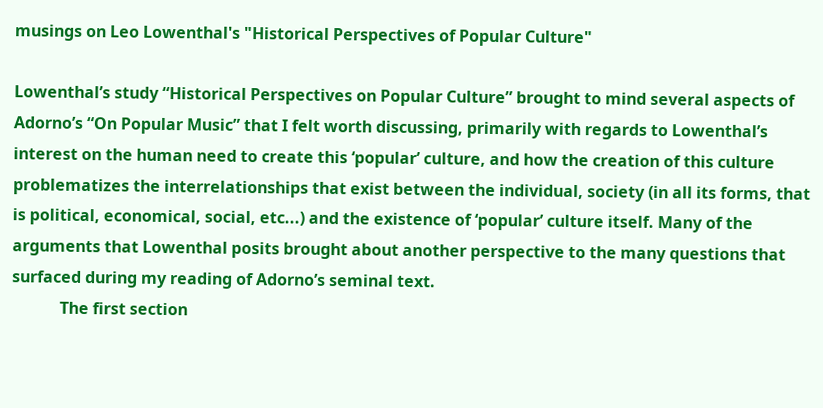musings on Leo Lowenthal's "Historical Perspectives of Popular Culture"

Lowenthal’s study “Historical Perspectives on Popular Culture” brought to mind several aspects of Adorno’s “On Popular Music” that I felt worth discussing, primarily with regards to Lowenthal’s interest on the human need to create this ‘popular’ culture, and how the creation of this culture problematizes the interrelationships that exist between the individual, society (in all its forms, that is political, economical, social, etc...) and the existence of ‘popular’ culture itself. Many of the arguments that Lowenthal posits brought about another perspective to the many questions that surfaced during my reading of Adorno’s seminal text.
            The first section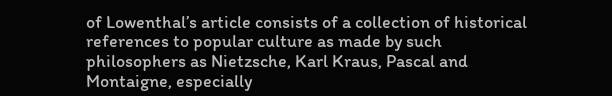of Lowenthal’s article consists of a collection of historical references to popular culture as made by such philosophers as Nietzsche, Karl Kraus, Pascal and Montaigne, especially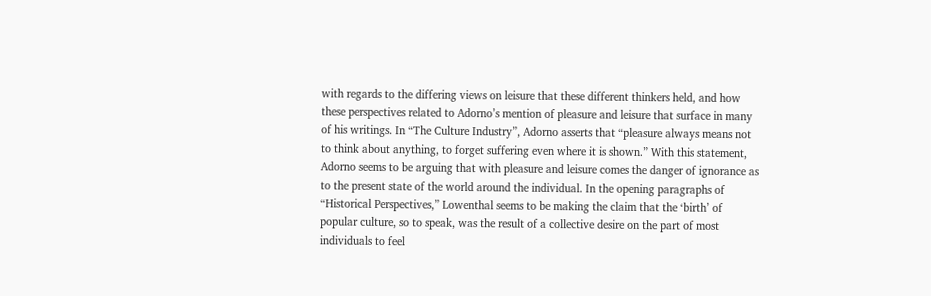with regards to the differing views on leisure that these different thinkers held, and how these perspectives related to Adorno’s mention of pleasure and leisure that surface in many of his writings. In “The Culture Industry”, Adorno asserts that “pleasure always means not to think about anything, to forget suffering even where it is shown.” With this statement, Adorno seems to be arguing that with pleasure and leisure comes the danger of ignorance as to the present state of the world around the individual. In the opening paragraphs of “Historical Perspectives,” Lowenthal seems to be making the claim that the ‘birth’ of popular culture, so to speak, was the result of a collective desire on the part of most individuals to feel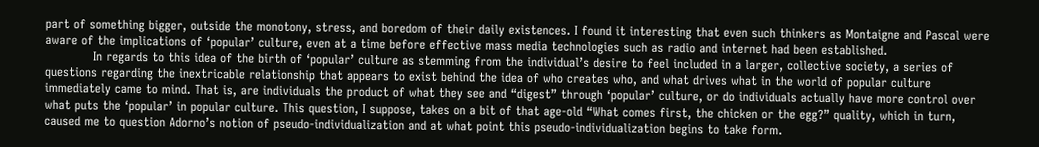part of something bigger, outside the monotony, stress, and boredom of their daily existences. I found it interesting that even such thinkers as Montaigne and Pascal were aware of the implications of ‘popular’ culture, even at a time before effective mass media technologies such as radio and internet had been established.
            In regards to this idea of the birth of ‘popular’ culture as stemming from the individual’s desire to feel included in a larger, collective society, a series of questions regarding the inextricable relationship that appears to exist behind the idea of who creates who, and what drives what in the world of popular culture immediately came to mind. That is, are individuals the product of what they see and “digest” through ‘popular’ culture, or do individuals actually have more control over what puts the ‘popular’ in popular culture. This question, I suppose, takes on a bit of that age-old “What comes first, the chicken or the egg?” quality, which in turn, caused me to question Adorno’s notion of pseudo-individualization and at what point this pseudo-individualization begins to take form.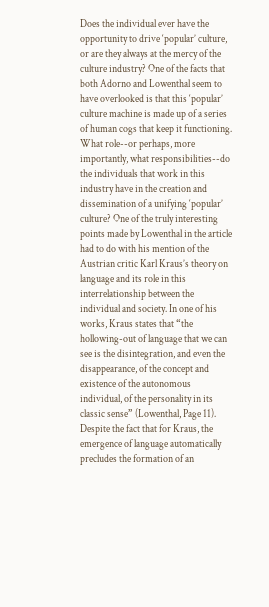Does the individual ever have the opportunity to drive ‘popular’ culture, or are they always at the mercy of the culture industry? One of the facts that both Adorno and Lowenthal seem to have overlooked is that this ‘popular’ culture machine is made up of a series of human cogs that keep it functioning. What role--or perhaps, more importantly, what responsibilities--do the individuals that work in this industry have in the creation and dissemination of a unifying ‘popular’ culture? One of the truly interesting points made by Lowenthal in the article had to do with his mention of the Austrian critic Karl Kraus’s theory on language and its role in this interrelationship between the individual and society. In one of his works, Kraus states that “the hollowing-out of language that we can see is the disintegration, and even the disappearance, of the concept and existence of the autonomous individual, of the personality in its classic sense” (Lowenthal, Page 11). Despite the fact that for Kraus, the emergence of language automatically precludes the formation of an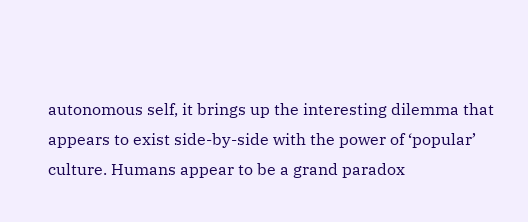autonomous self, it brings up the interesting dilemma that appears to exist side-by-side with the power of ‘popular’ culture. Humans appear to be a grand paradox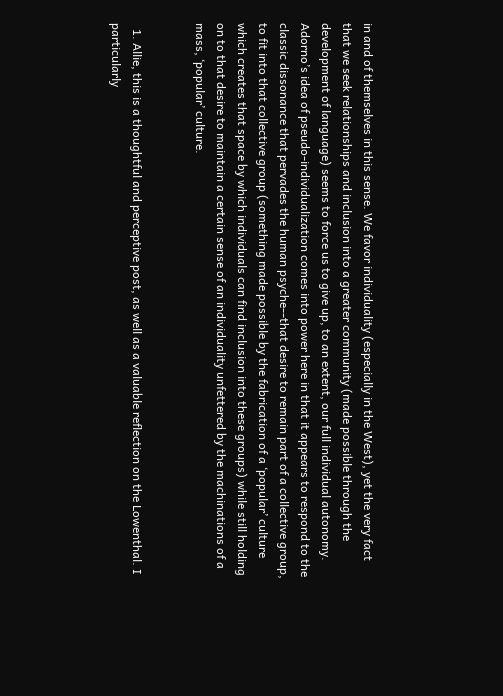in and of themselves in this sense. We favor individuality (especially in the West), yet the very fact that we seek relationships and inclusion into a greater community (made possible through the development of language) seems to force us to give up, to an extent, our full individual autonomy. Adorno’s idea of pseudo-individualization comes into power here in that it appears to respond to the classic dissonance that pervades the human psyche--that desire to remain part of a collective group, to fit into that collective group (something made possible by the fabrication of a ‘popular’ culture which creates that space by which individuals can find inclusion into these groups) while still holding on to that desire to maintain a certain sense of an individuality unfettered by the machinations of a mass, ‘popular’ culture.


  1. Allie, this is a thoughtful and perceptive post, as well as a valuable reflection on the Lowenthal. I particularly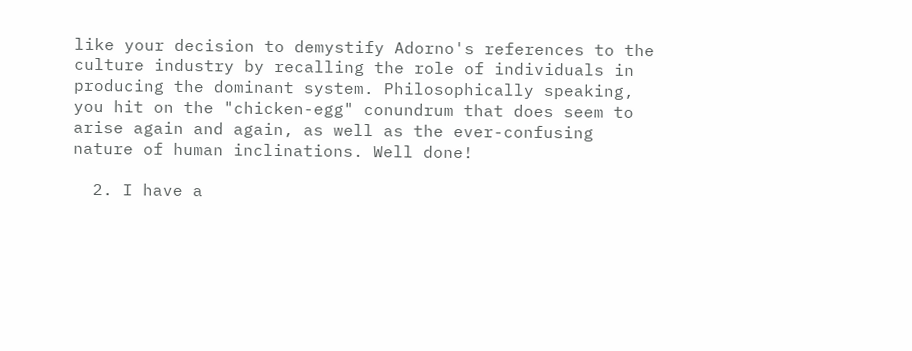like your decision to demystify Adorno's references to the culture industry by recalling the role of individuals in producing the dominant system. Philosophically speaking, you hit on the "chicken-egg" conundrum that does seem to arise again and again, as well as the ever-confusing nature of human inclinations. Well done!

  2. I have a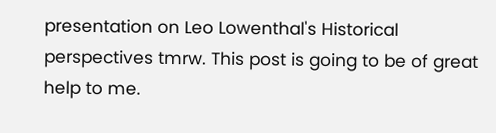presentation on Leo Lowenthal's Historical perspectives tmrw. This post is going to be of great help to me.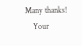Many thanks!
    Your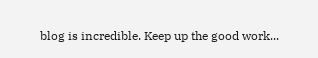blog is incredible. Keep up the good work...